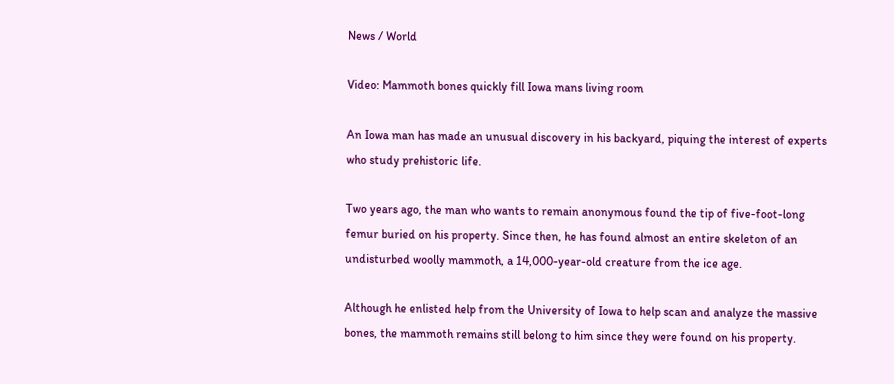News / World

Video: Mammoth bones quickly fill Iowa mans living room

An Iowa man has made an unusual discovery in his backyard, piquing the interest of experts who study prehistoric life.

Two years ago, the man who wants to remain anonymous found the tip of five-foot-long femur buried on his property. Since then, he has found almost an entire skeleton of an undisturbed woolly mammoth, a 14,000-year-old creature from the ice age.

Although he enlisted help from the University of Iowa to help scan and analyze the massive bones, the mammoth remains still belong to him since they were found on his property.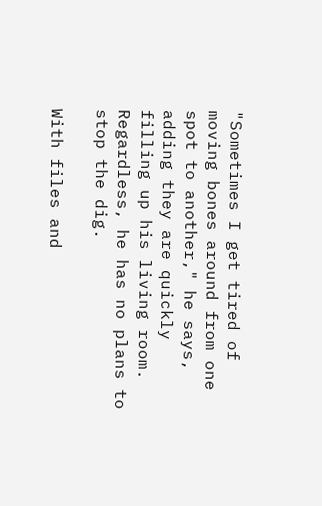"Sometimes I get tired of moving bones around from one spot to another," he says, adding they are quickly filling up his living room. Regardless, he has no plans to stop the dig.

With files and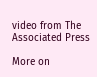video from The Associated Press

More on